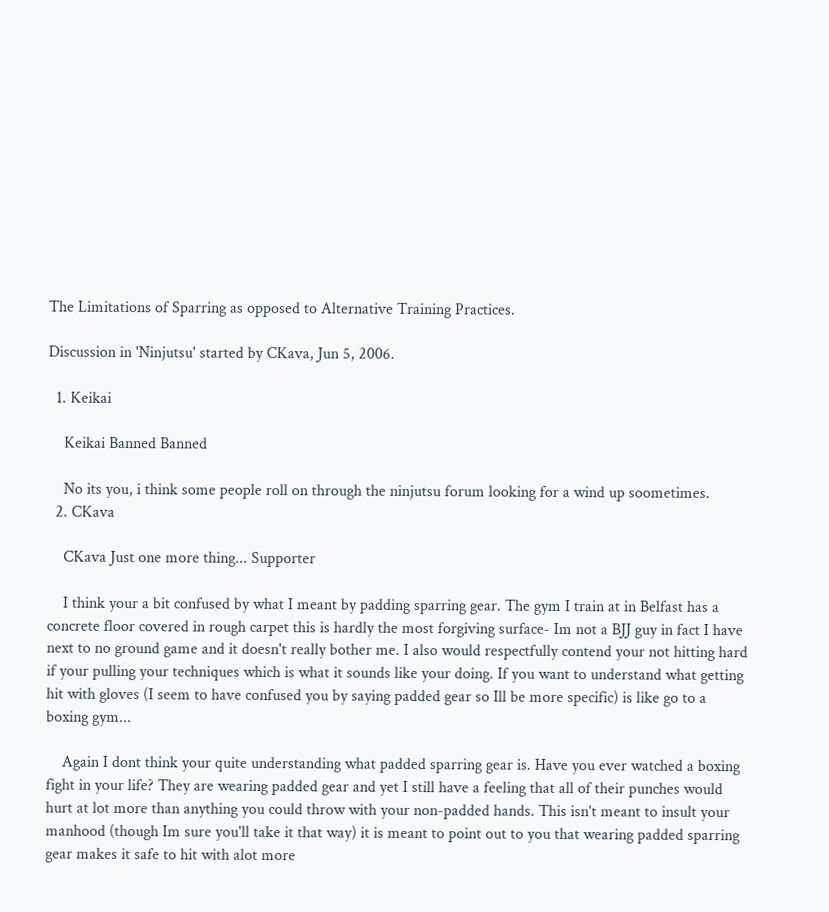The Limitations of Sparring as opposed to Alternative Training Practices.

Discussion in 'Ninjutsu' started by CKava, Jun 5, 2006.

  1. Keikai

    Keikai Banned Banned

    No its you, i think some people roll on through the ninjutsu forum looking for a wind up soometimes.
  2. CKava

    CKava Just one more thing... Supporter

    I think your a bit confused by what I meant by padding sparring gear. The gym I train at in Belfast has a concrete floor covered in rough carpet this is hardly the most forgiving surface- Im not a BJJ guy in fact I have next to no ground game and it doesn't really bother me. I also would respectfully contend your not hitting hard if your pulling your techniques which is what it sounds like your doing. If you want to understand what getting hit with gloves (I seem to have confused you by saying padded gear so Ill be more specific) is like go to a boxing gym...

    Again I dont think your quite understanding what padded sparring gear is. Have you ever watched a boxing fight in your life? They are wearing padded gear and yet I still have a feeling that all of their punches would hurt at lot more than anything you could throw with your non-padded hands. This isn't meant to insult your manhood (though Im sure you'll take it that way) it is meant to point out to you that wearing padded sparring gear makes it safe to hit with alot more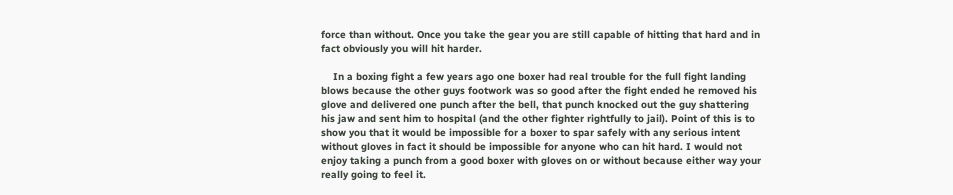force than without. Once you take the gear you are still capable of hitting that hard and in fact obviously you will hit harder.

    In a boxing fight a few years ago one boxer had real trouble for the full fight landing blows because the other guys footwork was so good after the fight ended he removed his glove and delivered one punch after the bell, that punch knocked out the guy shattering his jaw and sent him to hospital (and the other fighter rightfully to jail). Point of this is to show you that it would be impossible for a boxer to spar safely with any serious intent without gloves in fact it should be impossible for anyone who can hit hard. I would not enjoy taking a punch from a good boxer with gloves on or without because either way your really going to feel it.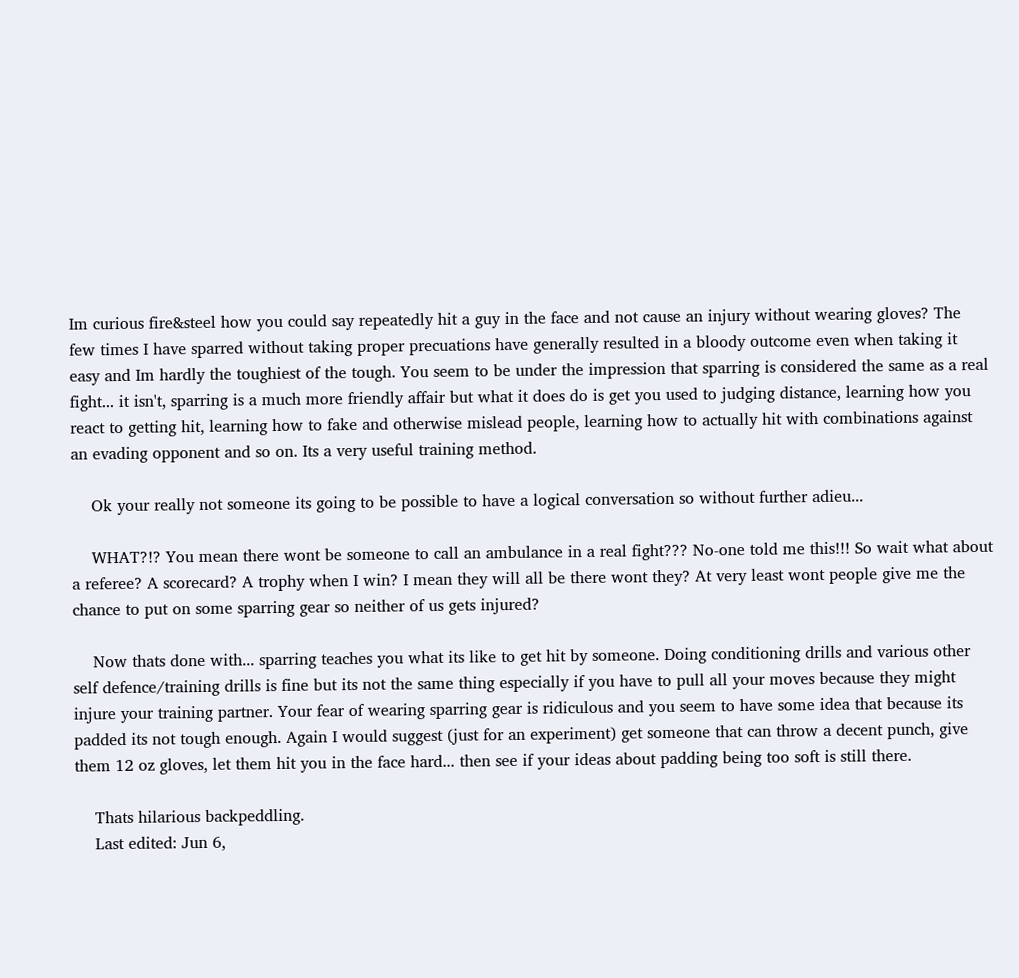Im curious fire&steel how you could say repeatedly hit a guy in the face and not cause an injury without wearing gloves? The few times I have sparred without taking proper precuations have generally resulted in a bloody outcome even when taking it easy and Im hardly the toughiest of the tough. You seem to be under the impression that sparring is considered the same as a real fight... it isn't, sparring is a much more friendly affair but what it does do is get you used to judging distance, learning how you react to getting hit, learning how to fake and otherwise mislead people, learning how to actually hit with combinations against an evading opponent and so on. Its a very useful training method.

    Ok your really not someone its going to be possible to have a logical conversation so without further adieu...

    WHAT?!? You mean there wont be someone to call an ambulance in a real fight??? No-one told me this!!! So wait what about a referee? A scorecard? A trophy when I win? I mean they will all be there wont they? At very least wont people give me the chance to put on some sparring gear so neither of us gets injured?

    Now thats done with... sparring teaches you what its like to get hit by someone. Doing conditioning drills and various other self defence/training drills is fine but its not the same thing especially if you have to pull all your moves because they might injure your training partner. Your fear of wearing sparring gear is ridiculous and you seem to have some idea that because its padded its not tough enough. Again I would suggest (just for an experiment) get someone that can throw a decent punch, give them 12 oz gloves, let them hit you in the face hard... then see if your ideas about padding being too soft is still there.

    Thats hilarious backpeddling.
    Last edited: Jun 6,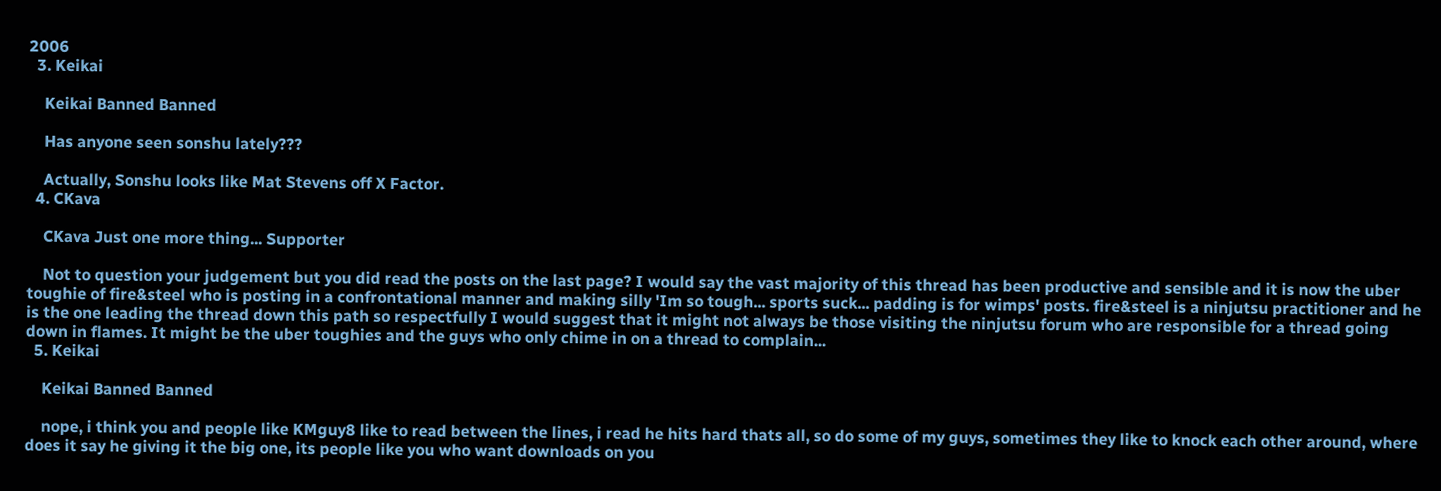2006
  3. Keikai

    Keikai Banned Banned

    Has anyone seen sonshu lately???

    Actually, Sonshu looks like Mat Stevens off X Factor.
  4. CKava

    CKava Just one more thing... Supporter

    Not to question your judgement but you did read the posts on the last page? I would say the vast majority of this thread has been productive and sensible and it is now the uber toughie of fire&steel who is posting in a confrontational manner and making silly 'Im so tough... sports suck... padding is for wimps' posts. fire&steel is a ninjutsu practitioner and he is the one leading the thread down this path so respectfully I would suggest that it might not always be those visiting the ninjutsu forum who are responsible for a thread going down in flames. It might be the uber toughies and the guys who only chime in on a thread to complain...
  5. Keikai

    Keikai Banned Banned

    nope, i think you and people like KMguy8 like to read between the lines, i read he hits hard thats all, so do some of my guys, sometimes they like to knock each other around, where does it say he giving it the big one, its people like you who want downloads on you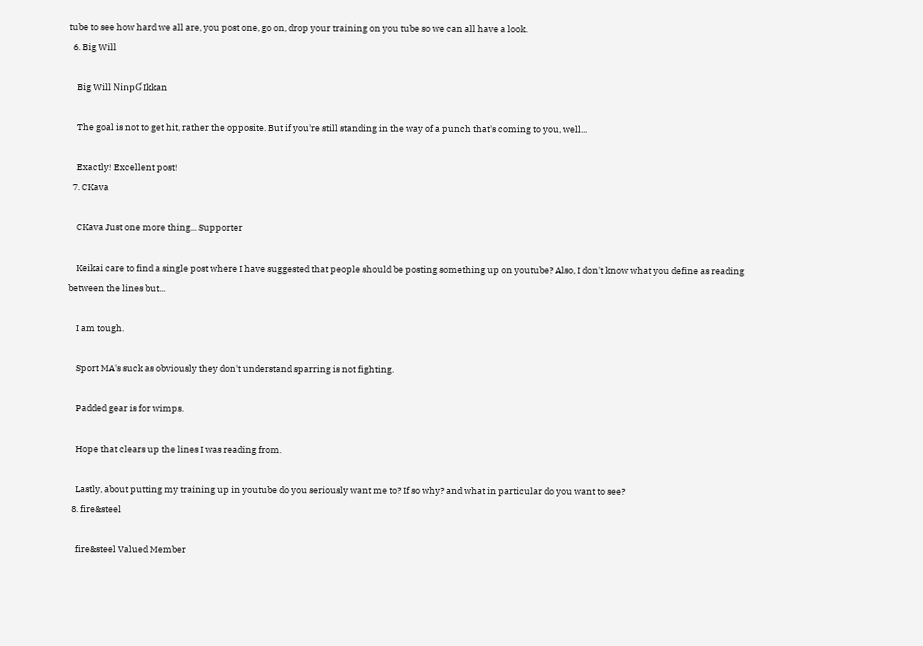tube to see how hard we all are, you post one, go on, drop your training on you tube so we can all have a look.
  6. Big Will

    Big Will NinpƓ Ikkan

    The goal is not to get hit, rather the opposite. But if you're still standing in the way of a punch that's coming to you, well...

    Exactly! Excellent post!
  7. CKava

    CKava Just one more thing... Supporter

    Keikai care to find a single post where I have suggested that people should be posting something up on youtube? Also, I don't know what you define as reading between the lines but...

    I am tough.

    Sport MA's suck as obviously they don't understand sparring is not fighting.

    Padded gear is for wimps.

    Hope that clears up the lines I was reading from.

    Lastly, about putting my training up in youtube do you seriously want me to? If so why? and what in particular do you want to see?
  8. fire&steel

    fire&steel Valued Member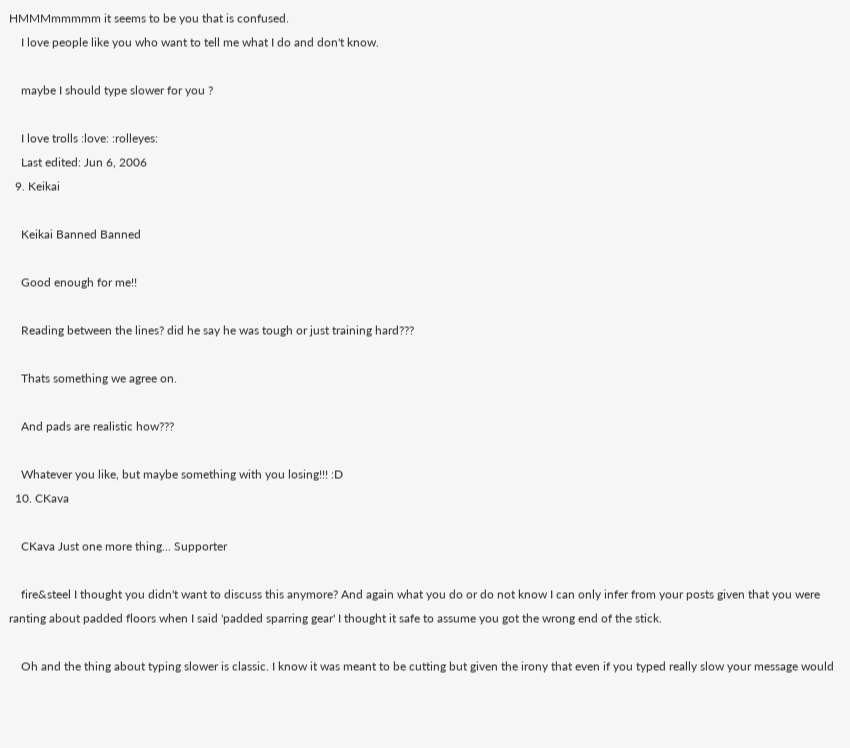HMMMmmmmm it seems to be you that is confused.
    I love people like you who want to tell me what I do and don't know.

    maybe I should type slower for you ?

    I love trolls :love: :rolleyes:
    Last edited: Jun 6, 2006
  9. Keikai

    Keikai Banned Banned

    Good enough for me!!

    Reading between the lines? did he say he was tough or just training hard???

    Thats something we agree on.

    And pads are realistic how???

    Whatever you like, but maybe something with you losing!!! :D
  10. CKava

    CKava Just one more thing... Supporter

    fire&steel I thought you didn't want to discuss this anymore? And again what you do or do not know I can only infer from your posts given that you were ranting about padded floors when I said 'padded sparring gear' I thought it safe to assume you got the wrong end of the stick.

    Oh and the thing about typing slower is classic. I know it was meant to be cutting but given the irony that even if you typed really slow your message would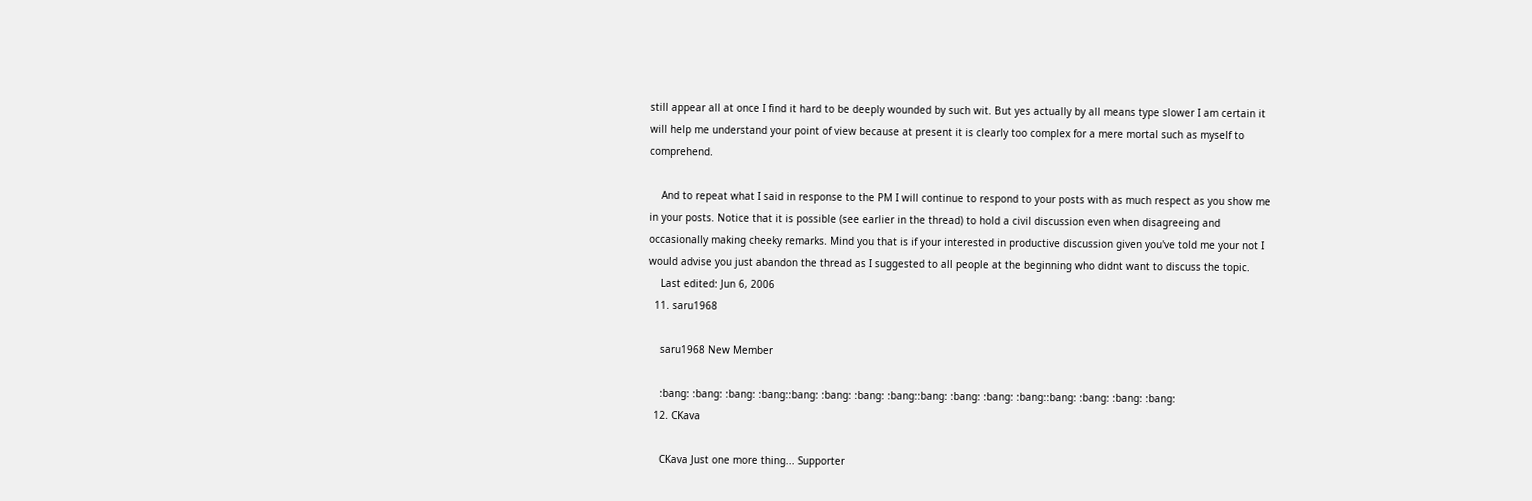still appear all at once I find it hard to be deeply wounded by such wit. But yes actually by all means type slower I am certain it will help me understand your point of view because at present it is clearly too complex for a mere mortal such as myself to comprehend.

    And to repeat what I said in response to the PM I will continue to respond to your posts with as much respect as you show me in your posts. Notice that it is possible (see earlier in the thread) to hold a civil discussion even when disagreeing and occasionally making cheeky remarks. Mind you that is if your interested in productive discussion given you've told me your not I would advise you just abandon the thread as I suggested to all people at the beginning who didnt want to discuss the topic.
    Last edited: Jun 6, 2006
  11. saru1968

    saru1968 New Member

    :bang: :bang: :bang: :bang::bang: :bang: :bang: :bang::bang: :bang: :bang: :bang::bang: :bang: :bang: :bang:
  12. CKava

    CKava Just one more thing... Supporter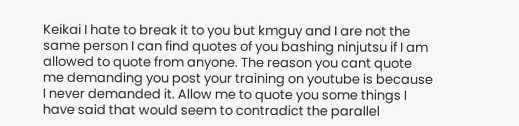Keikai I hate to break it to you but kmguy and I are not the same person I can find quotes of you bashing ninjutsu if I am allowed to quote from anyone. The reason you cant quote me demanding you post your training on youtube is because I never demanded it. Allow me to quote you some things I have said that would seem to contradict the parallel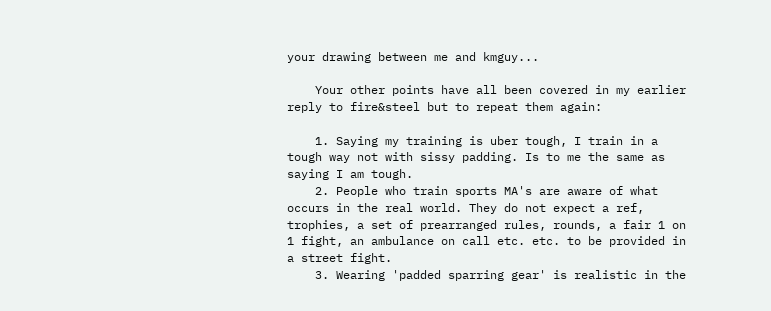your drawing between me and kmguy...

    Your other points have all been covered in my earlier reply to fire&steel but to repeat them again:

    1. Saying my training is uber tough, I train in a tough way not with sissy padding. Is to me the same as saying I am tough.
    2. People who train sports MA's are aware of what occurs in the real world. They do not expect a ref, trophies, a set of prearranged rules, rounds, a fair 1 on 1 fight, an ambulance on call etc. etc. to be provided in a street fight.
    3. Wearing 'padded sparring gear' is realistic in the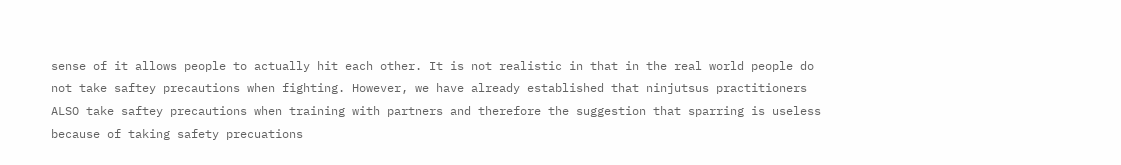sense of it allows people to actually hit each other. It is not realistic in that in the real world people do not take saftey precautions when fighting. However, we have already established that ninjutsus practitioners ALSO take saftey precautions when training with partners and therefore the suggestion that sparring is useless because of taking safety precuations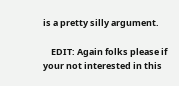is a pretty silly argument.

    EDIT: Again folks please if your not interested in this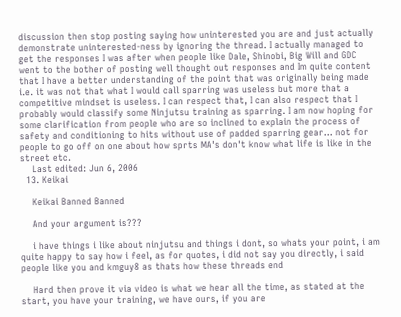discussion then stop posting saying how uninterested you are and just actually demonstrate uninterested-ness by ignoring the thread. I actually managed to get the responses I was after when people like Dale, Shinobi, Big Will and GDC went to the bother of posting well thought out responses and Im quite content that I have a better understanding of the point that was originally being made i.e. it was not that what I would call sparring was useless but more that a competitive mindset is useless. I can respect that, I can also respect that I probably would classify some Ninjutsu training as sparring. I am now hoping for some clarification from people who are so inclined to explain the process of safety and conditioning to hits without use of padded sparring gear... not for people to go off on one about how sprts MA's don't know what life is like in the street etc.
    Last edited: Jun 6, 2006
  13. Keikai

    Keikai Banned Banned

    And your argument is???

    i have things i like about ninjutsu and things i dont, so whats your point, i am quite happy to say how i feel, as for quotes, i did not say you directly, i said people like you and kmguy8 as thats how these threads end

    Hard then prove it via video is what we hear all the time, as stated at the start, you have your training, we have ours, if you are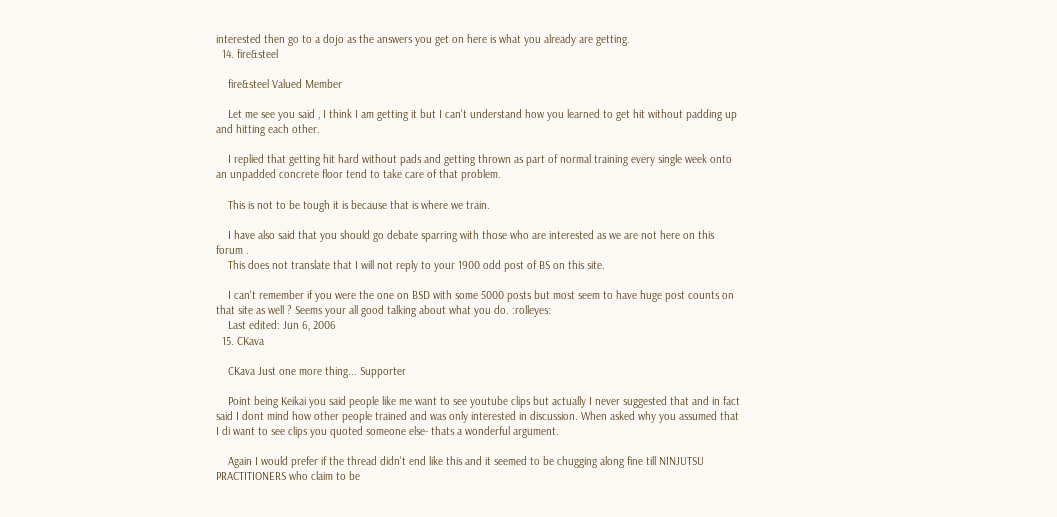interested then go to a dojo as the answers you get on here is what you already are getting.
  14. fire&steel

    fire&steel Valued Member

    Let me see you said , I think I am getting it but I can't understand how you learned to get hit without padding up and hitting each other.

    I replied that getting hit hard without pads and getting thrown as part of normal training every single week onto an unpadded concrete floor tend to take care of that problem.

    This is not to be tough it is because that is where we train.

    I have also said that you should go debate sparring with those who are interested as we are not here on this forum .
    This does not translate that I will not reply to your 1900 odd post of BS on this site.

    I can't remember if you were the one on BSD with some 5000 posts but most seem to have huge post counts on that site as well ? Seems your all good talking about what you do. :rolleyes:
    Last edited: Jun 6, 2006
  15. CKava

    CKava Just one more thing... Supporter

    Point being Keikai you said people like me want to see youtube clips but actually I never suggested that and in fact said I dont mind how other people trained and was only interested in discussion. When asked why you assumed that I di want to see clips you quoted someone else- thats a wonderful argument.

    Again I would prefer if the thread didn't end like this and it seemed to be chugging along fine till NINJUTSU PRACTITIONERS who claim to be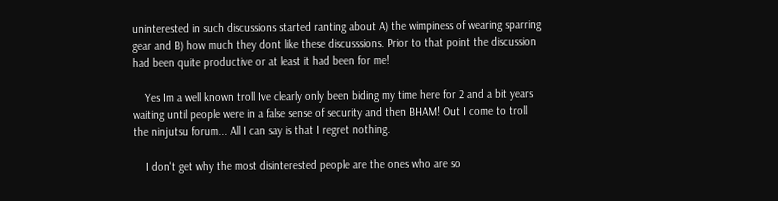uninterested in such discussions started ranting about A) the wimpiness of wearing sparring gear and B) how much they dont like these discusssions. Prior to that point the discussion had been quite productive or at least it had been for me!

    Yes Im a well known troll Ive clearly only been biding my time here for 2 and a bit years waiting until people were in a false sense of security and then BHAM! Out I come to troll the ninjutsu forum... All I can say is that I regret nothing.

    I don't get why the most disinterested people are the ones who are so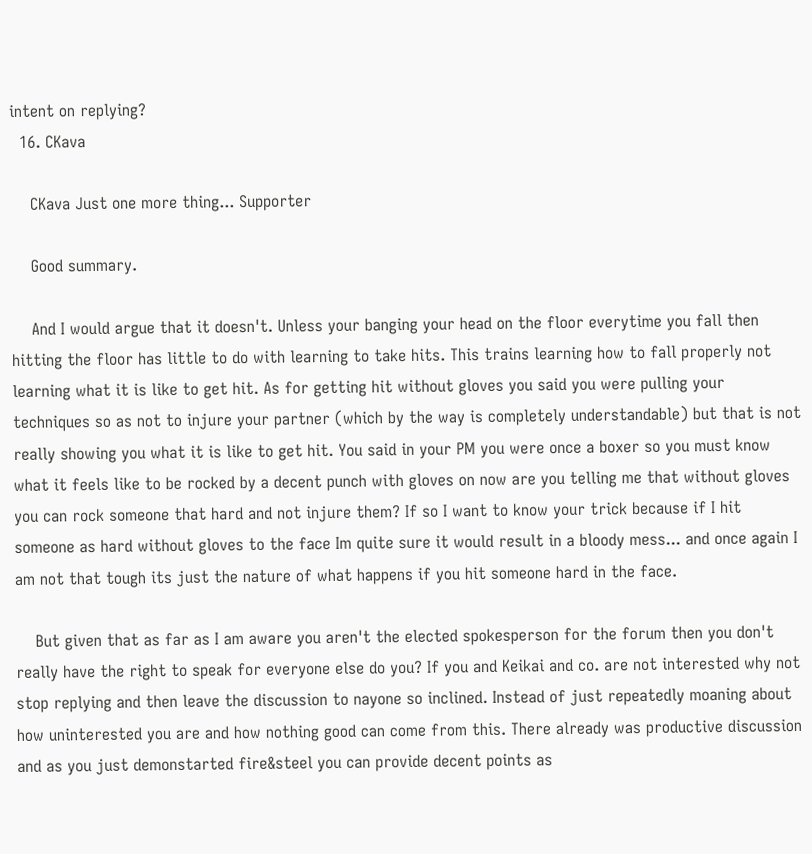intent on replying?
  16. CKava

    CKava Just one more thing... Supporter

    Good summary.

    And I would argue that it doesn't. Unless your banging your head on the floor everytime you fall then hitting the floor has little to do with learning to take hits. This trains learning how to fall properly not learning what it is like to get hit. As for getting hit without gloves you said you were pulling your techniques so as not to injure your partner (which by the way is completely understandable) but that is not really showing you what it is like to get hit. You said in your PM you were once a boxer so you must know what it feels like to be rocked by a decent punch with gloves on now are you telling me that without gloves you can rock someone that hard and not injure them? If so I want to know your trick because if I hit someone as hard without gloves to the face Im quite sure it would result in a bloody mess... and once again I am not that tough its just the nature of what happens if you hit someone hard in the face.

    But given that as far as I am aware you aren't the elected spokesperson for the forum then you don't really have the right to speak for everyone else do you? If you and Keikai and co. are not interested why not stop replying and then leave the discussion to nayone so inclined. Instead of just repeatedly moaning about how uninterested you are and how nothing good can come from this. There already was productive discussion and as you just demonstarted fire&steel you can provide decent points as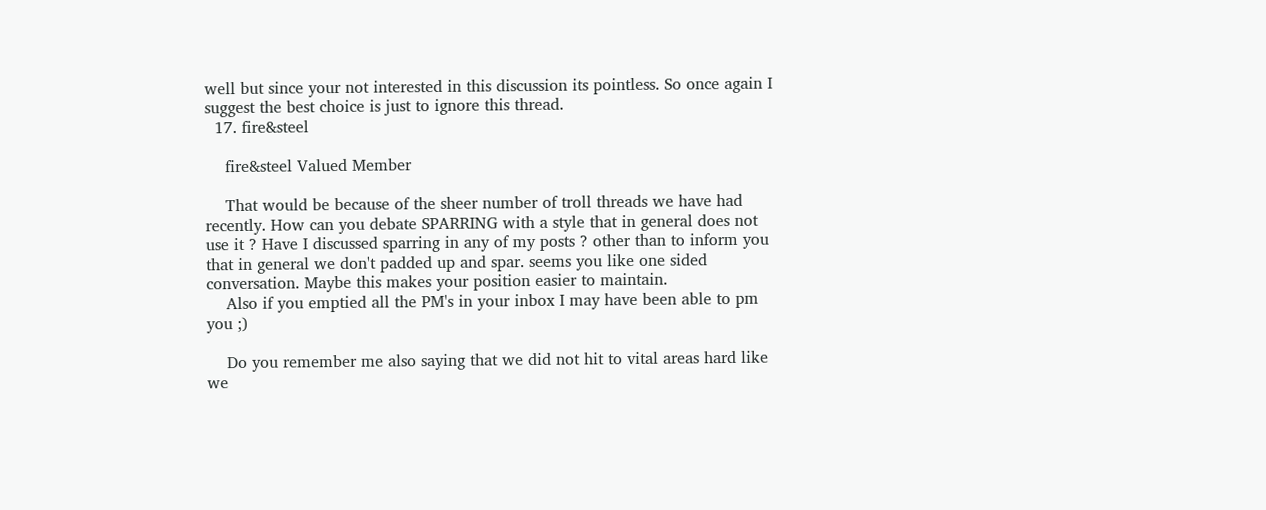well but since your not interested in this discussion its pointless. So once again I suggest the best choice is just to ignore this thread.
  17. fire&steel

    fire&steel Valued Member

    That would be because of the sheer number of troll threads we have had recently. How can you debate SPARRING with a style that in general does not use it ? Have I discussed sparring in any of my posts ? other than to inform you that in general we don't padded up and spar. seems you like one sided conversation. Maybe this makes your position easier to maintain.
    Also if you emptied all the PM's in your inbox I may have been able to pm you ;)

    Do you remember me also saying that we did not hit to vital areas hard like we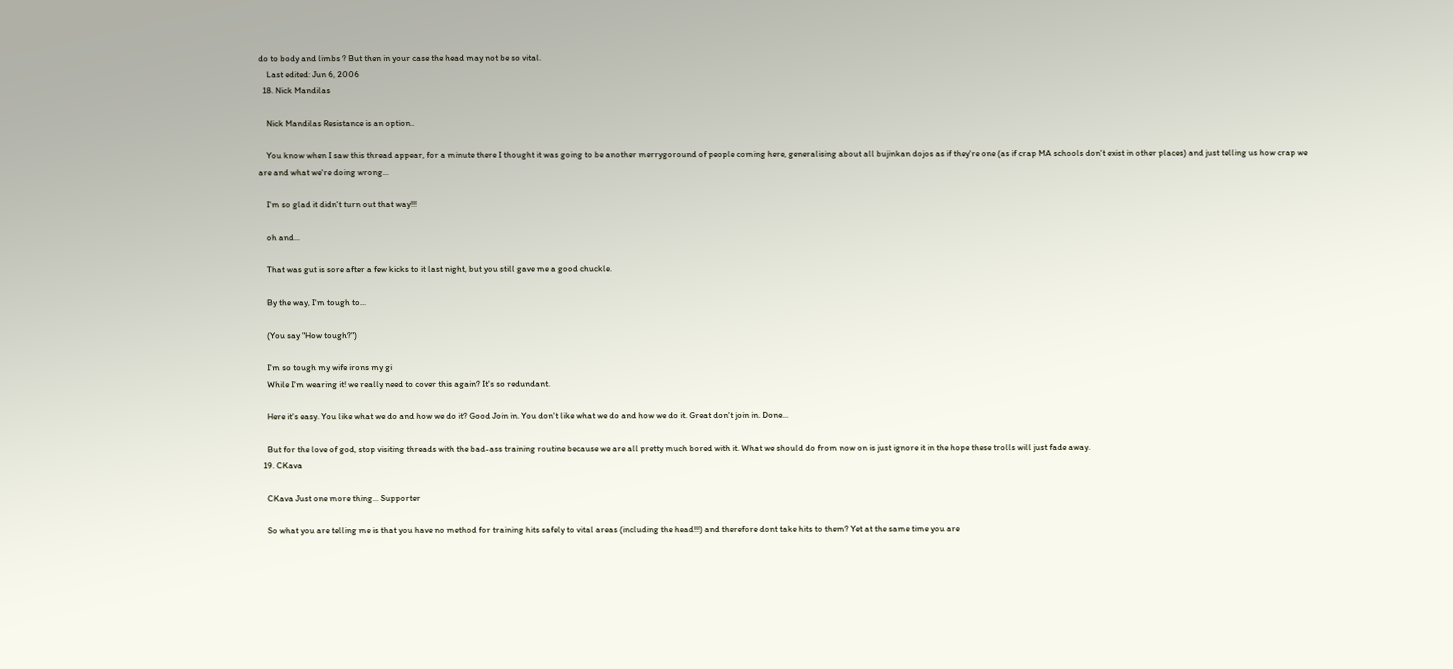do to body and limbs ? But then in your case the head may not be so vital.
    Last edited: Jun 6, 2006
  18. Nick Mandilas

    Nick Mandilas Resistance is an option..

    You know when I saw this thread appear, for a minute there I thought it was going to be another merrygoround of people coming here, generalising about all bujinkan dojos as if they're one (as if crap MA schools don't exist in other places) and just telling us how crap we are and what we're doing wrong...

    I'm so glad it didn't turn out that way!!!

    oh and...

    That was gut is sore after a few kicks to it last night, but you still gave me a good chuckle.

    By the way, I'm tough to...

    (You say "How tough?")

    I'm so tough my wife irons my gi
    While I'm wearing it! we really need to cover this again? It's so redundant.

    Here it's easy. You like what we do and how we do it? Good Join in. You don't like what we do and how we do it. Great don't join in. Done...

    But for the love of god, stop visiting threads with the bad-ass training routine because we are all pretty much bored with it. What we should do from now on is just ignore it in the hope these trolls will just fade away.
  19. CKava

    CKava Just one more thing... Supporter

    So what you are telling me is that you have no method for training hits safely to vital areas (including the head!!!) and therefore dont take hits to them? Yet at the same time you are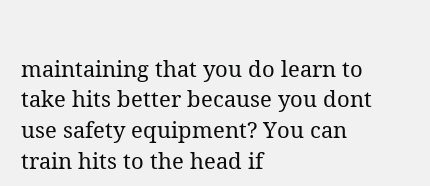maintaining that you do learn to take hits better because you dont use safety equipment? You can train hits to the head if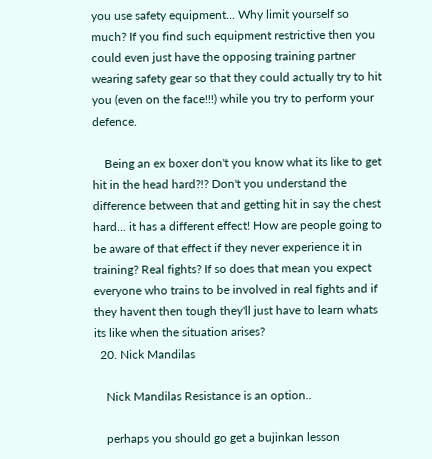you use safety equipment... Why limit yourself so much? If you find such equipment restrictive then you could even just have the opposing training partner wearing safety gear so that they could actually try to hit you (even on the face!!!) while you try to perform your defence.

    Being an ex boxer don't you know what its like to get hit in the head hard?!? Don't you understand the difference between that and getting hit in say the chest hard... it has a different effect! How are people going to be aware of that effect if they never experience it in training? Real fights? If so does that mean you expect everyone who trains to be involved in real fights and if they havent then tough they'll just have to learn whats its like when the situation arises?
  20. Nick Mandilas

    Nick Mandilas Resistance is an option..

    perhaps you should go get a bujinkan lesson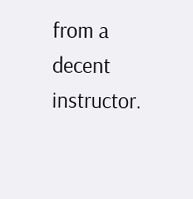from a decent instructor.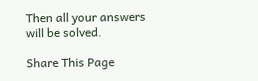Then all your answers will be solved.

Share This Page